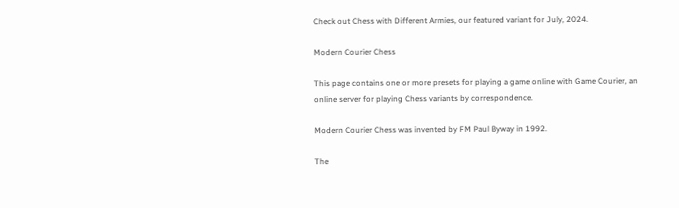Check out Chess with Different Armies, our featured variant for July, 2024.

Modern Courier Chess

This page contains one or more presets for playing a game online with Game Courier, an online server for playing Chess variants by correspondence.

Modern Courier Chess was invented by FM Paul Byway in 1992.

The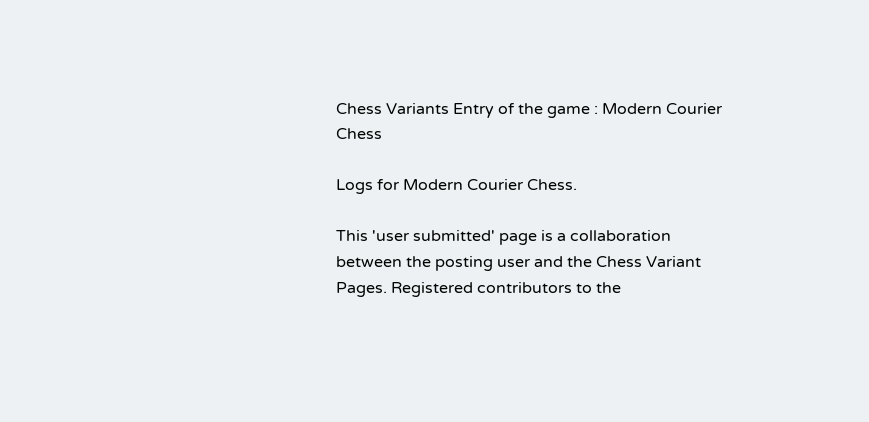Chess Variants Entry of the game : Modern Courier Chess

Logs for Modern Courier Chess.

This 'user submitted' page is a collaboration between the posting user and the Chess Variant Pages. Registered contributors to the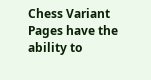Chess Variant Pages have the ability to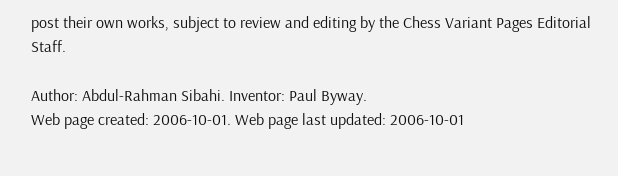post their own works, subject to review and editing by the Chess Variant Pages Editorial Staff.

Author: Abdul-Rahman Sibahi. Inventor: Paul Byway.
Web page created: 2006-10-01. Web page last updated: 2006-10-01